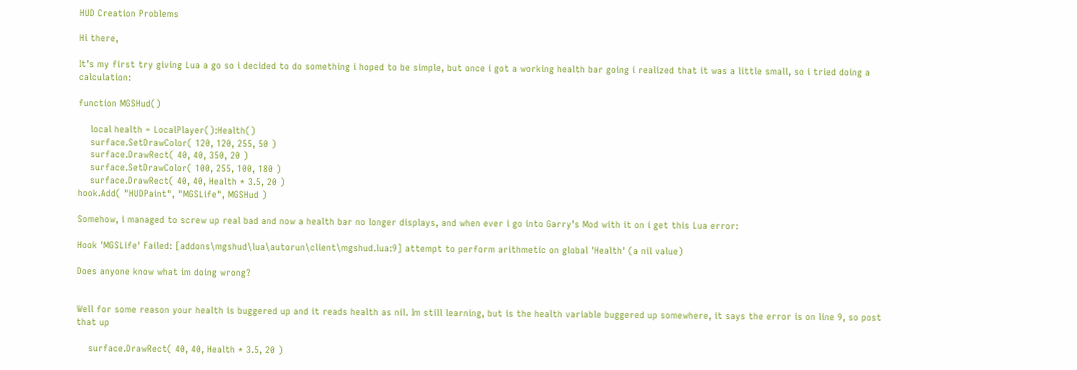HUD Creation Problems

Hi there,

It’s my first try giving Lua a go so i decided to do something i hoped to be simple, but once i got a working health bar going i realized that it was a little small, so i tried doing a calculation:

function MGSHud()

    local health = LocalPlayer():Health()
    surface.SetDrawColor( 120, 120, 255, 50 )
    surface.DrawRect( 40, 40, 350, 20 )
    surface.SetDrawColor( 100, 255, 100, 180 )
    surface.DrawRect( 40, 40, Health * 3.5, 20 )
hook.Add( "HUDPaint", "MGSLife", MGSHud )

Somehow, i managed to screw up real bad and now a health bar no longer displays, and when ever i go into Garry’s Mod with it on i get this Lua error:

Hook 'MGSLife' Failed: [addons\mgshud\lua\autorun\client\mgshud.lua:9] attempt to perform arithmetic on global 'Health' (a nil value)

Does anyone know what im doing wrong?


Well for some reason your health is buggered up and it reads health as nil. Im still learning, but is the health variable buggered up somewhere, it says the error is on line 9, so post that up

    surface.DrawRect( 40, 40, Health * 3.5, 20 )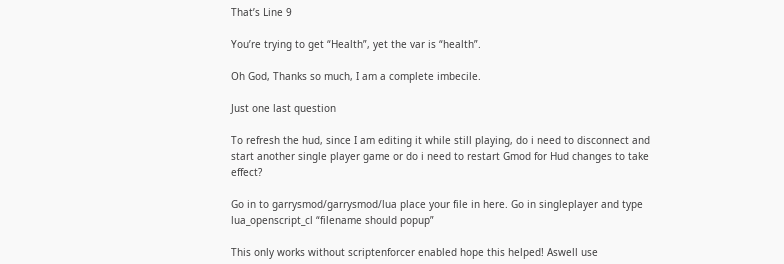That’s Line 9

You’re trying to get “Health”, yet the var is “health”.

Oh God, Thanks so much, I am a complete imbecile.

Just one last question

To refresh the hud, since I am editing it while still playing, do i need to disconnect and start another single player game or do i need to restart Gmod for Hud changes to take effect?

Go in to garrysmod/garrysmod/lua place your file in here. Go in singleplayer and type lua_openscript_cl “filename should popup”

This only works without scriptenforcer enabled hope this helped! Aswell use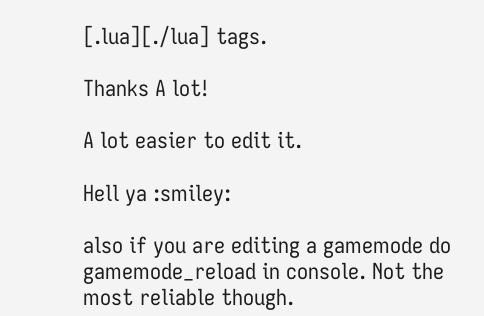[.lua][./lua] tags.

Thanks A lot!

A lot easier to edit it.

Hell ya :smiley:

also if you are editing a gamemode do gamemode_reload in console. Not the most reliable though.